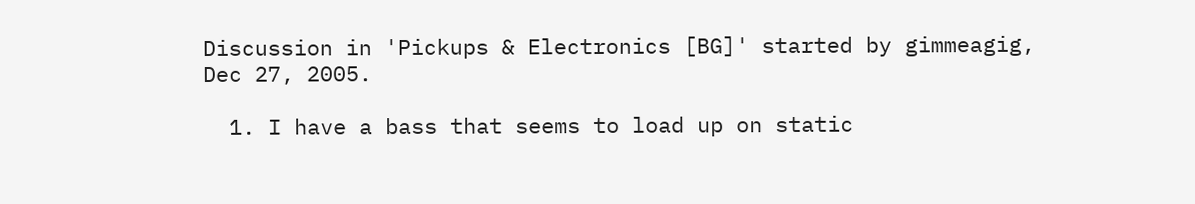Discussion in 'Pickups & Electronics [BG]' started by gimmeagig, Dec 27, 2005.

  1. I have a bass that seems to load up on static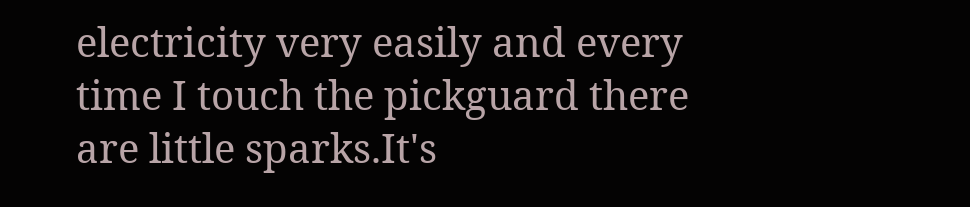electricity very easily and every time I touch the pickguard there are little sparks.It's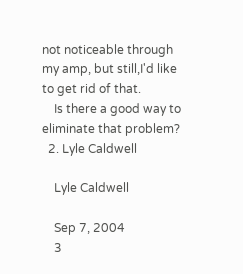not noticeable through my amp, but still,I'd like to get rid of that.
    Is there a good way to eliminate that problem?
  2. Lyle Caldwell

    Lyle Caldwell

    Sep 7, 2004
    3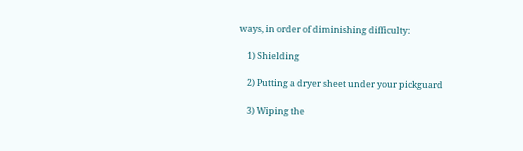ways, in order of diminishing difficulty:

    1) Shielding

    2) Putting a dryer sheet under your pickguard

    3) Wiping the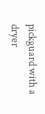pickguard with a dryer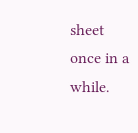sheet once in a while.